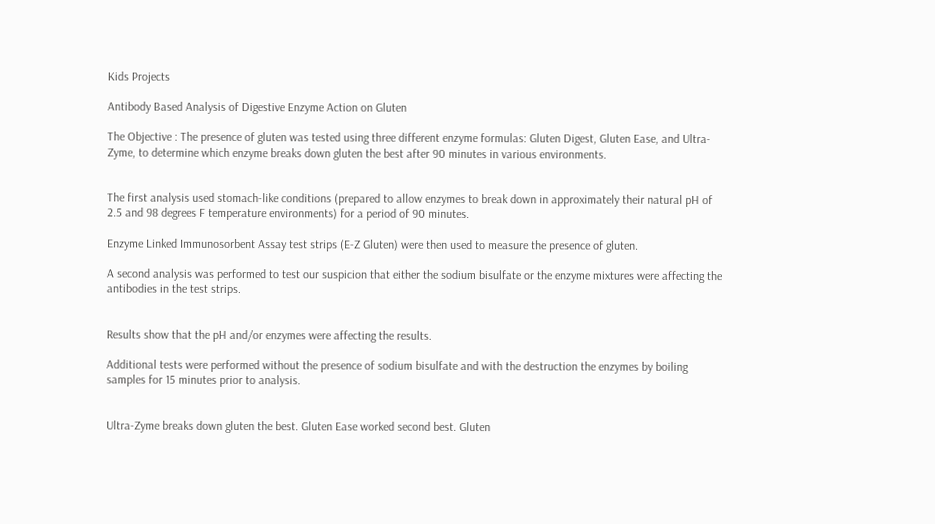Kids Projects

Antibody Based Analysis of Digestive Enzyme Action on Gluten

The Objective : The presence of gluten was tested using three different enzyme formulas: Gluten Digest, Gluten Ease, and Ultra-Zyme, to determine which enzyme breaks down gluten the best after 90 minutes in various environments.


The first analysis used stomach-like conditions (prepared to allow enzymes to break down in approximately their natural pH of 2.5 and 98 degrees F temperature environments) for a period of 90 minutes.

Enzyme Linked Immunosorbent Assay test strips (E-Z Gluten) were then used to measure the presence of gluten.

A second analysis was performed to test our suspicion that either the sodium bisulfate or the enzyme mixtures were affecting the antibodies in the test strips.


Results show that the pH and/or enzymes were affecting the results.

Additional tests were performed without the presence of sodium bisulfate and with the destruction the enzymes by boiling samples for 15 minutes prior to analysis.


Ultra-Zyme breaks down gluten the best. Gluten Ease worked second best. Gluten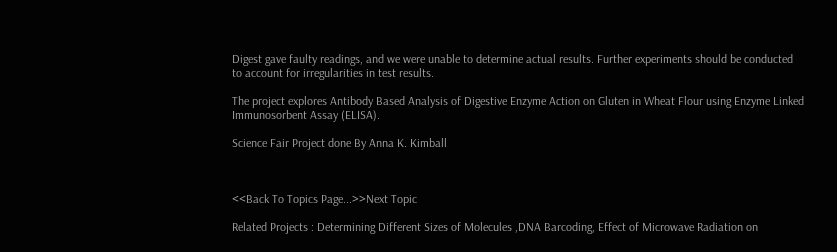Digest gave faulty readings, and we were unable to determine actual results. Further experiments should be conducted to account for irregularities in test results.

The project explores Antibody Based Analysis of Digestive Enzyme Action on Gluten in Wheat Flour using Enzyme Linked Immunosorbent Assay (ELISA).

Science Fair Project done By Anna K. Kimball



<<Back To Topics Page...>>Next Topic

Related Projects : Determining Different Sizes of Molecules ,DNA Barcoding, Effect of Microwave Radiation on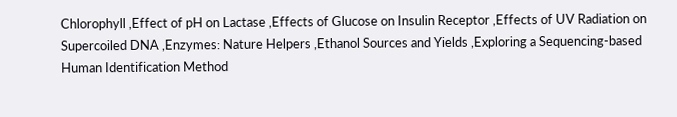Chlorophyll ,Effect of pH on Lactase ,Effects of Glucose on Insulin Receptor ,Effects of UV Radiation on Supercoiled DNA ,Enzymes: Nature Helpers ,Ethanol Sources and Yields ,Exploring a Sequencing-based Human Identification Method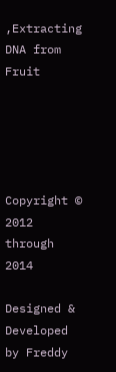,Extracting DNA from Fruit





Copyright © 2012 through 2014

Designed & Developed by Freddy